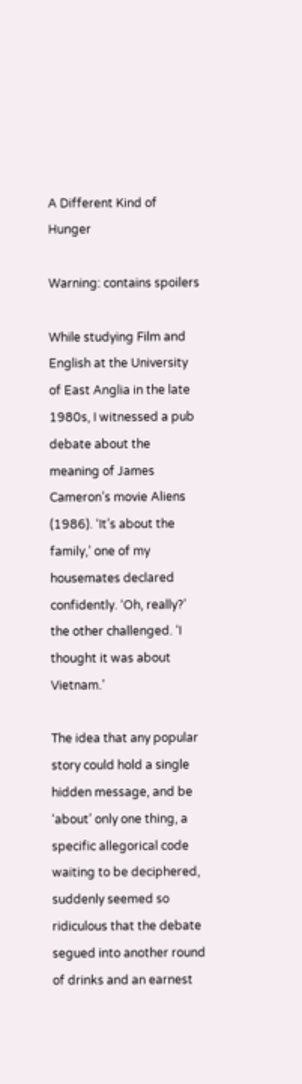A Different Kind of Hunger

Warning: contains spoilers

While studying Film and English at the University of East Anglia in the late 1980s, I witnessed a pub debate about the meaning of James Cameron’s movie Aliens (1986). ‘It’s about the family,’ one of my housemates declared confidently. ‘Oh, really?’ the other challenged. ‘I thought it was about Vietnam.’

The idea that any popular story could hold a single hidden message, and be ‘about’ only one thing, a specific allegorical code waiting to be deciphered, suddenly seemed so ridiculous that the debate segued into another round of drinks and an earnest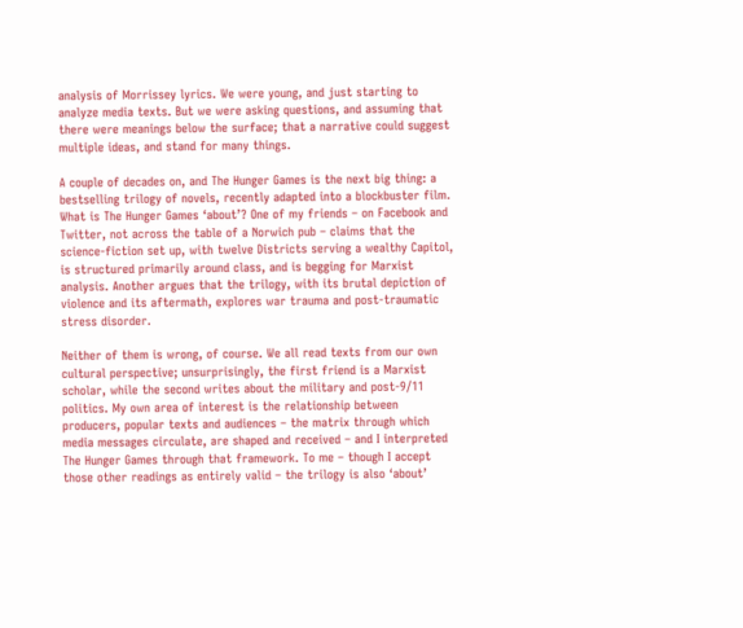analysis of Morrissey lyrics. We were young, and just starting to analyze media texts. But we were asking questions, and assuming that there were meanings below the surface; that a narrative could suggest multiple ideas, and stand for many things.

A couple of decades on, and The Hunger Games is the next big thing: a bestselling trilogy of novels, recently adapted into a blockbuster film. What is The Hunger Games ‘about’? One of my friends – on Facebook and Twitter, not across the table of a Norwich pub – claims that the science-fiction set up, with twelve Districts serving a wealthy Capitol, is structured primarily around class, and is begging for Marxist analysis. Another argues that the trilogy, with its brutal depiction of violence and its aftermath, explores war trauma and post-traumatic stress disorder.

Neither of them is wrong, of course. We all read texts from our own cultural perspective; unsurprisingly, the first friend is a Marxist scholar, while the second writes about the military and post-9/11 politics. My own area of interest is the relationship between producers, popular texts and audiences – the matrix through which media messages circulate, are shaped and received – and I interpreted The Hunger Games through that framework. To me – though I accept those other readings as entirely valid – the trilogy is also ‘about’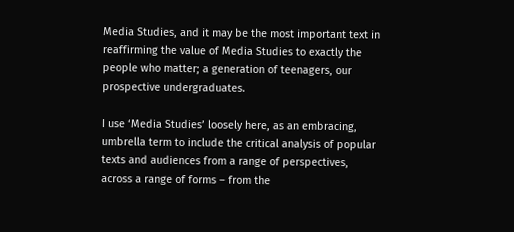Media Studies, and it may be the most important text in reaffirming the value of Media Studies to exactly the people who matter; a generation of teenagers, our prospective undergraduates.

I use ‘Media Studies’ loosely here, as an embracing, umbrella term to include the critical analysis of popular texts and audiences from a range of perspectives, across a range of forms – from the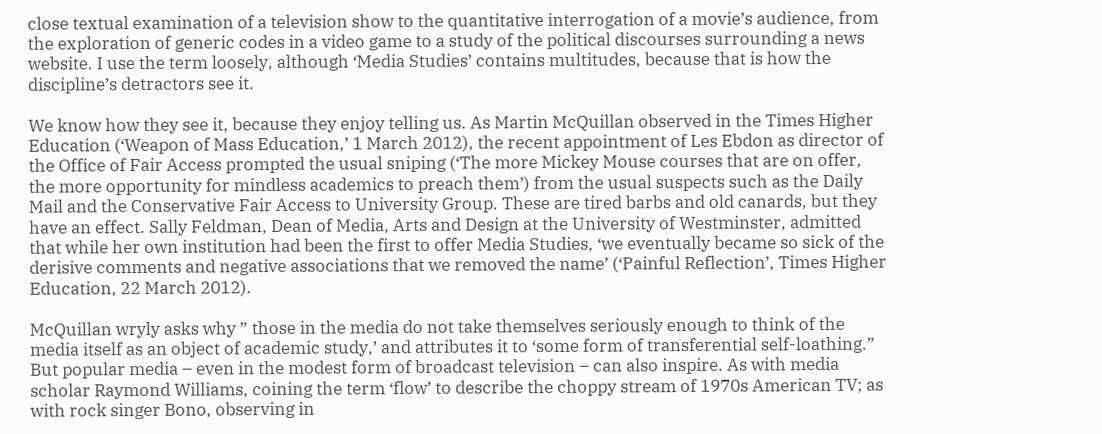close textual examination of a television show to the quantitative interrogation of a movie’s audience, from the exploration of generic codes in a video game to a study of the political discourses surrounding a news website. I use the term loosely, although ‘Media Studies’ contains multitudes, because that is how the discipline’s detractors see it.

We know how they see it, because they enjoy telling us. As Martin McQuillan observed in the Times Higher Education (‘Weapon of Mass Education,’ 1 March 2012), the recent appointment of Les Ebdon as director of the Office of Fair Access prompted the usual sniping (‘The more Mickey Mouse courses that are on offer, the more opportunity for mindless academics to preach them’) from the usual suspects such as the Daily Mail and the Conservative Fair Access to University Group. These are tired barbs and old canards, but they have an effect. Sally Feldman, Dean of Media, Arts and Design at the University of Westminster, admitted that while her own institution had been the first to offer Media Studies, ‘we eventually became so sick of the derisive comments and negative associations that we removed the name’ (‘Painful Reflection’, Times Higher Education, 22 March 2012).

McQuillan wryly asks why ” those in the media do not take themselves seriously enough to think of the media itself as an object of academic study,’ and attributes it to ‘some form of transferential self-loathing.” But popular media – even in the modest form of broadcast television – can also inspire. As with media scholar Raymond Williams, coining the term ‘flow’ to describe the choppy stream of 1970s American TV; as with rock singer Bono, observing in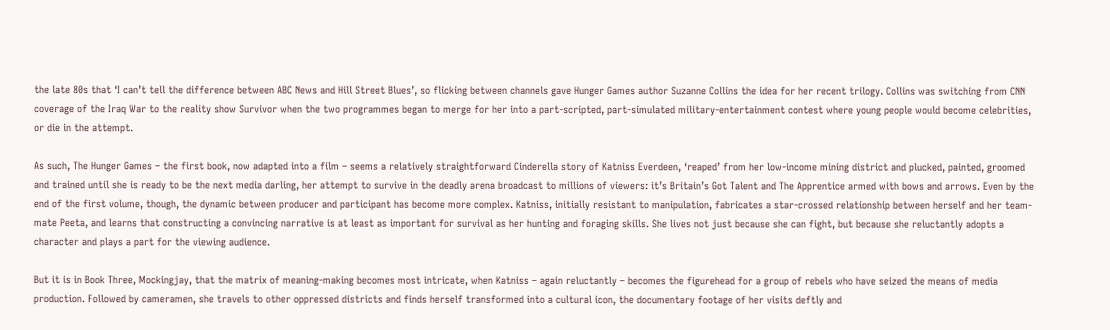the late 80s that ‘I can’t tell the difference between ABC News and Hill Street Blues’, so flicking between channels gave Hunger Games author Suzanne Collins the idea for her recent trilogy. Collins was switching from CNN coverage of the Iraq War to the reality show Survivor when the two programmes began to merge for her into a part-scripted, part-simulated military-entertainment contest where young people would become celebrities, or die in the attempt.

As such, The Hunger Games – the first book, now adapted into a film – seems a relatively straightforward Cinderella story of Katniss Everdeen, ‘reaped’ from her low-income mining district and plucked, painted, groomed and trained until she is ready to be the next media darling, her attempt to survive in the deadly arena broadcast to millions of viewers: it’s Britain’s Got Talent and The Apprentice armed with bows and arrows. Even by the end of the first volume, though, the dynamic between producer and participant has become more complex. Katniss, initially resistant to manipulation, fabricates a star-crossed relationship between herself and her team-mate Peeta, and learns that constructing a convincing narrative is at least as important for survival as her hunting and foraging skills. She lives not just because she can fight, but because she reluctantly adopts a character and plays a part for the viewing audience.

But it is in Book Three, Mockingjay, that the matrix of meaning-making becomes most intricate, when Katniss – again reluctantly – becomes the figurehead for a group of rebels who have seized the means of media production. Followed by cameramen, she travels to other oppressed districts and finds herself transformed into a cultural icon, the documentary footage of her visits deftly and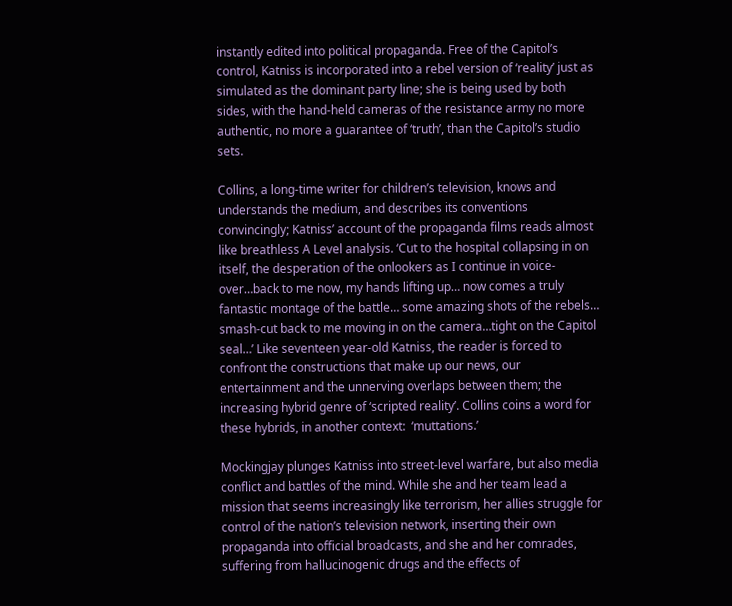instantly edited into political propaganda. Free of the Capitol’s control, Katniss is incorporated into a rebel version of ‘reality’ just as simulated as the dominant party line; she is being used by both sides, with the hand-held cameras of the resistance army no more authentic, no more a guarantee of ‘truth’, than the Capitol’s studio sets.

Collins, a long-time writer for children’s television, knows and understands the medium, and describes its conventions convincingly; Katniss’ account of the propaganda films reads almost like breathless A Level analysis. ‘Cut to the hospital collapsing in on itself, the desperation of the onlookers as I continue in voice-over…back to me now, my hands lifting up… now comes a truly fantastic montage of the battle… some amazing shots of the rebels… smash-cut back to me moving in on the camera…tight on the Capitol seal…’ Like seventeen year-old Katniss, the reader is forced to confront the constructions that make up our news, our entertainment and the unnerving overlaps between them; the increasing hybrid genre of ‘scripted reality’. Collins coins a word for these hybrids, in another context:  ‘muttations.’

Mockingjay plunges Katniss into street-level warfare, but also media conflict and battles of the mind. While she and her team lead a mission that seems increasingly like terrorism, her allies struggle for control of the nation’s television network, inserting their own propaganda into official broadcasts, and she and her comrades, suffering from hallucinogenic drugs and the effects of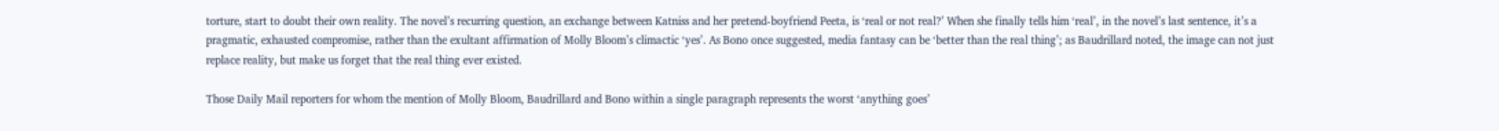torture, start to doubt their own reality. The novel’s recurring question, an exchange between Katniss and her pretend-boyfriend Peeta, is ‘real or not real?’ When she finally tells him ‘real’, in the novel’s last sentence, it’s a pragmatic, exhausted compromise, rather than the exultant affirmation of Molly Bloom’s climactic ‘yes’. As Bono once suggested, media fantasy can be ‘better than the real thing’; as Baudrillard noted, the image can not just replace reality, but make us forget that the real thing ever existed.

Those Daily Mail reporters for whom the mention of Molly Bloom, Baudrillard and Bono within a single paragraph represents the worst ‘anything goes’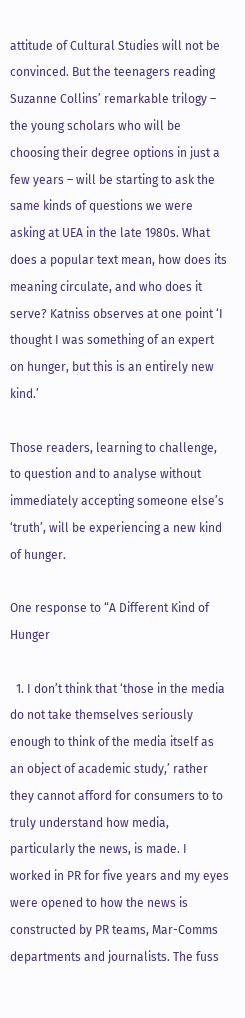attitude of Cultural Studies will not be convinced. But the teenagers reading Suzanne Collins’ remarkable trilogy – the young scholars who will be choosing their degree options in just a few years – will be starting to ask the same kinds of questions we were asking at UEA in the late 1980s. What does a popular text mean, how does its meaning circulate, and who does it serve? Katniss observes at one point ‘I thought I was something of an expert on hunger, but this is an entirely new kind.’

Those readers, learning to challenge, to question and to analyse without immediately accepting someone else’s ‘truth’, will be experiencing a new kind of hunger.

One response to “A Different Kind of Hunger

  1. I don’t think that ‘those in the media do not take themselves seriously enough to think of the media itself as an object of academic study,’ rather they cannot afford for consumers to to truly understand how media, particularly the news, is made. I worked in PR for five years and my eyes were opened to how the news is constructed by PR teams, Mar-Comms departments and journalists. The fuss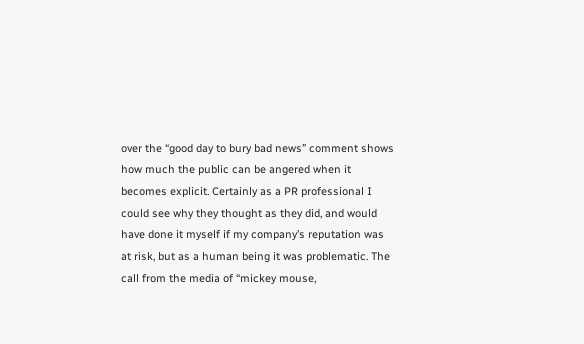over the “good day to bury bad news” comment shows how much the public can be angered when it becomes explicit. Certainly as a PR professional I could see why they thought as they did, and would have done it myself if my company’s reputation was at risk, but as a human being it was problematic. The call from the media of “mickey mouse,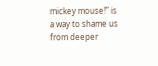mickey mouse!” is a way to shame us from deeper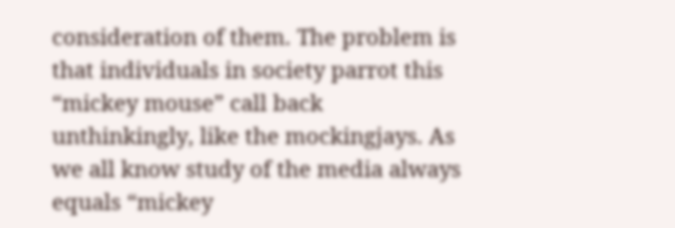consideration of them. The problem is that individuals in society parrot this “mickey mouse” call back unthinkingly, like the mockingjays. As we all know study of the media always equals “mickey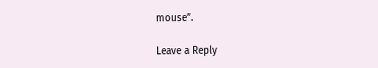mouse”.

Leave a Reply